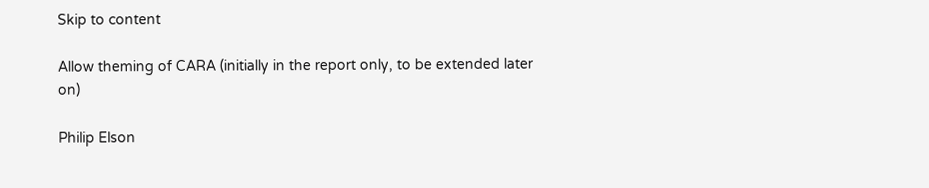Skip to content

Allow theming of CARA (initially in the report only, to be extended later on)

Philip Elson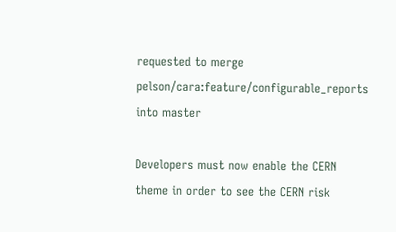requested to merge pelson/cara:feature/configurable_reports into master

Developers must now enable the CERN theme in order to see the CERN risk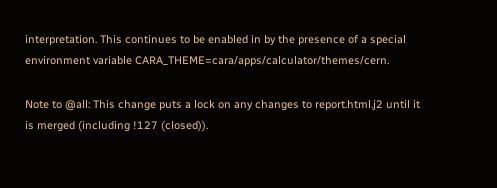interpretation. This continues to be enabled in by the presence of a special environment variable CARA_THEME=cara/apps/calculator/themes/cern.

Note to @all: This change puts a lock on any changes to report.html.j2 until it is merged (including !127 (closed)).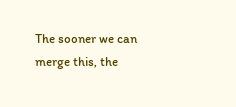The sooner we can merge this, the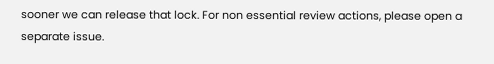sooner we can release that lock. For non essential review actions, please open a separate issue.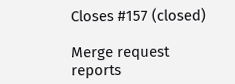Closes #157 (closed)

Merge request reports